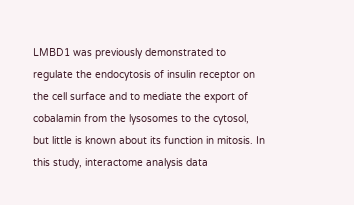LMBD1 was previously demonstrated to regulate the endocytosis of insulin receptor on the cell surface and to mediate the export of cobalamin from the lysosomes to the cytosol, but little is known about its function in mitosis. In this study, interactome analysis data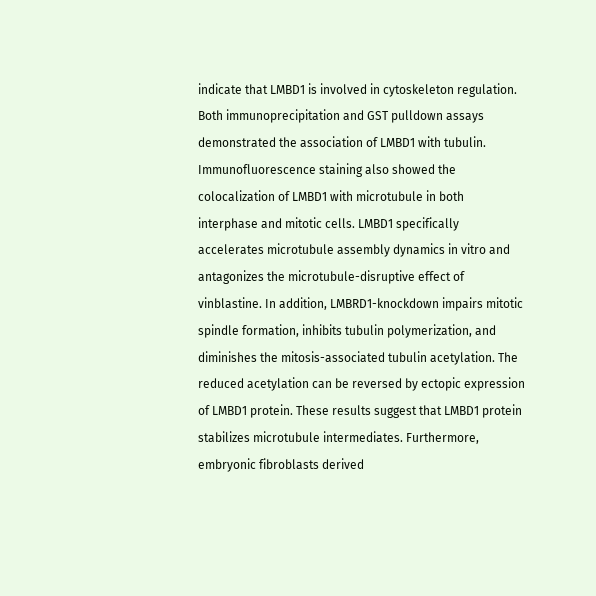indicate that LMBD1 is involved in cytoskeleton regulation. Both immunoprecipitation and GST pulldown assays demonstrated the association of LMBD1 with tubulin. Immunofluorescence staining also showed the colocalization of LMBD1 with microtubule in both interphase and mitotic cells. LMBD1 specifically accelerates microtubule assembly dynamics in vitro and antagonizes the microtubule-disruptive effect of vinblastine. In addition, LMBRD1-knockdown impairs mitotic spindle formation, inhibits tubulin polymerization, and diminishes the mitosis-associated tubulin acetylation. The reduced acetylation can be reversed by ectopic expression of LMBD1 protein. These results suggest that LMBD1 protein stabilizes microtubule intermediates. Furthermore, embryonic fibroblasts derived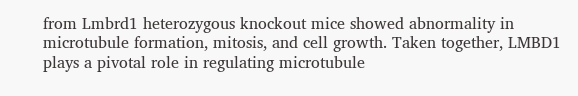from Lmbrd1 heterozygous knockout mice showed abnormality in microtubule formation, mitosis, and cell growth. Taken together, LMBD1 plays a pivotal role in regulating microtubule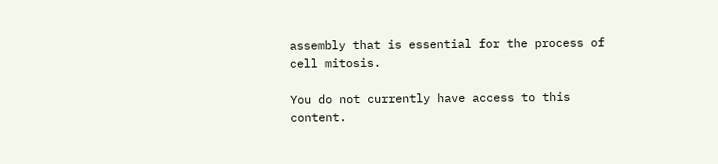assembly that is essential for the process of cell mitosis.

You do not currently have access to this content.